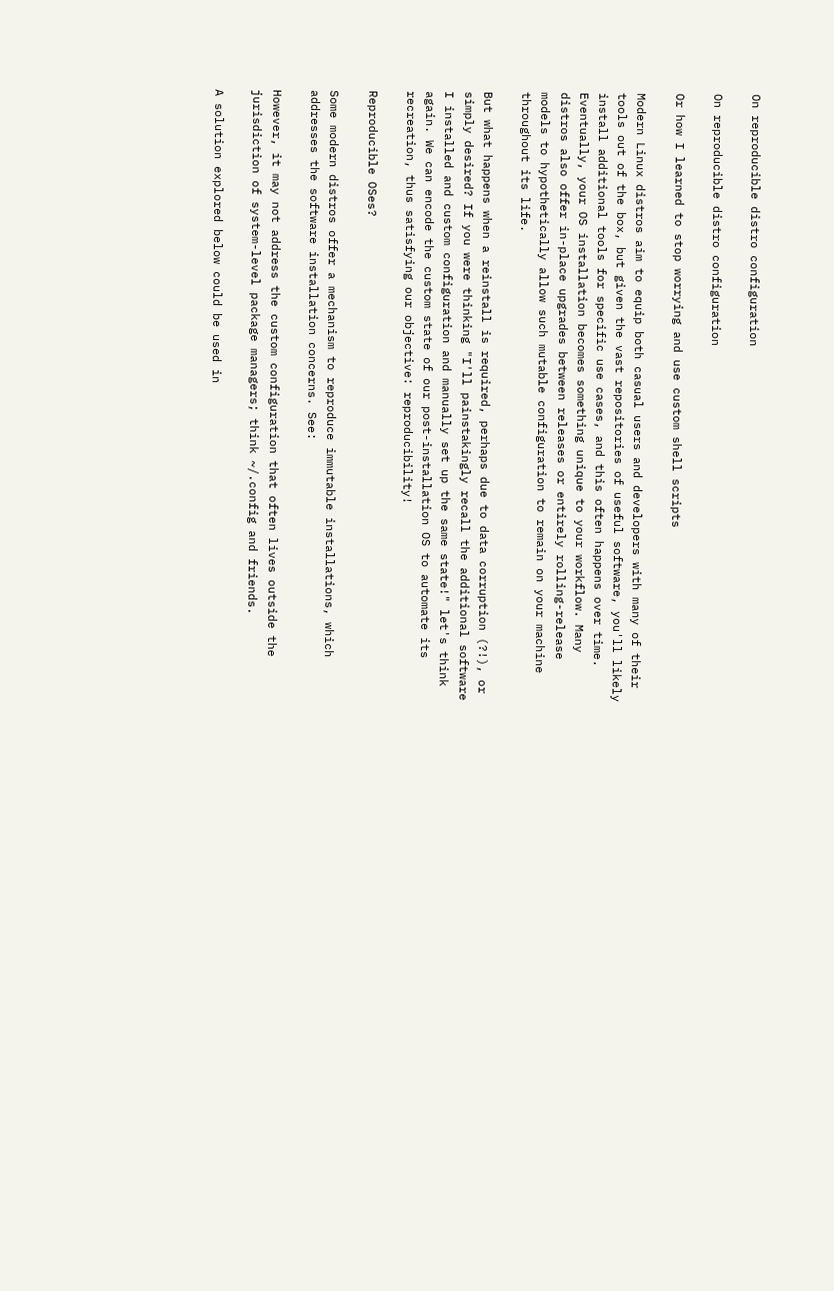On reproducible distro configuration

On reproducible distro configuration

Or how I learned to stop worrying and use custom shell scripts

Modern Linux distros aim to equip both casual users and developers with many of their tools out of the box, but given the vast repositories of useful software, you'll likely install additional tools for specific use cases, and this often happens over time. Eventually, your OS installation becomes something unique to your workflow. Many distros also offer in-place upgrades between releases or entirely rolling-release models to hypothetically allow such mutable configuration to remain on your machine throughout its life.

But what happens when a reinstall is required, perhaps due to data corruption (?!), or simply desired? If you were thinking "I'll painstakingly recall the additional software I installed and custom configuration and manually set up the same state!" let's think again. We can encode the custom state of our post-installation OS to automate its recreation, thus satisfying our objective: reproducibility!

Reproducible OSes?

Some modern distros offer a mechanism to reproduce immutable installations, which addresses the software installation concerns. See:

However, it may not address the custom configuration that often lives outside the jurisdiction of system-level package managers; think ~/.config and friends.

A solution explored below could be used in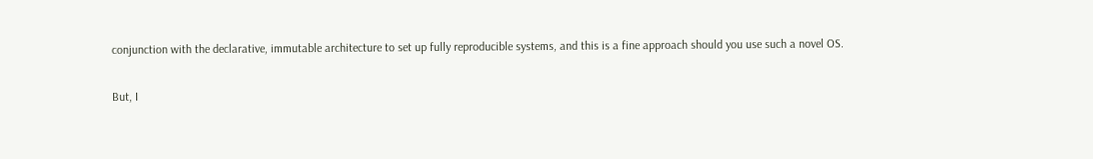conjunction with the declarative, immutable architecture to set up fully reproducible systems, and this is a fine approach should you use such a novel OS.

But, I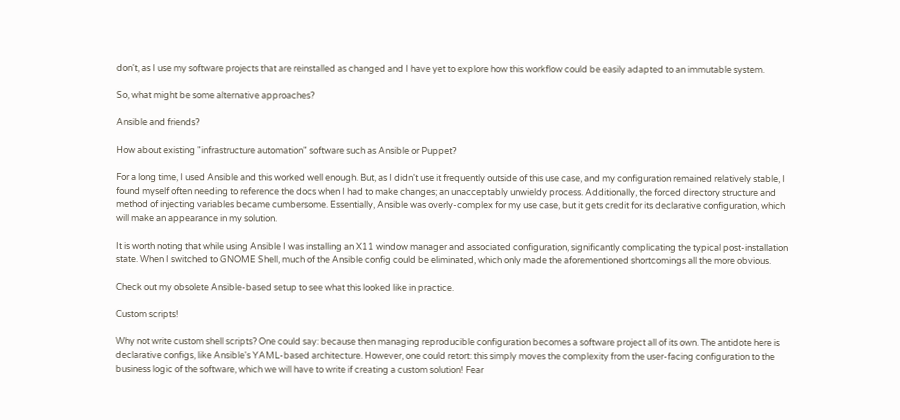don't, as I use my software projects that are reinstalled as changed and I have yet to explore how this workflow could be easily adapted to an immutable system.

So, what might be some alternative approaches?

Ansible and friends?

How about existing "infrastructure automation" software such as Ansible or Puppet?

For a long time, I used Ansible and this worked well enough. But, as I didn't use it frequently outside of this use case, and my configuration remained relatively stable, I found myself often needing to reference the docs when I had to make changes; an unacceptably unwieldy process. Additionally, the forced directory structure and method of injecting variables became cumbersome. Essentially, Ansible was overly-complex for my use case, but it gets credit for its declarative configuration, which will make an appearance in my solution.

It is worth noting that while using Ansible I was installing an X11 window manager and associated configuration, significantly complicating the typical post-installation state. When I switched to GNOME Shell, much of the Ansible config could be eliminated, which only made the aforementioned shortcomings all the more obvious.

Check out my obsolete Ansible-based setup to see what this looked like in practice.

Custom scripts!

Why not write custom shell scripts? One could say: because then managing reproducible configuration becomes a software project all of its own. The antidote here is declarative configs, like Ansible's YAML-based architecture. However, one could retort: this simply moves the complexity from the user-facing configuration to the business logic of the software, which we will have to write if creating a custom solution! Fear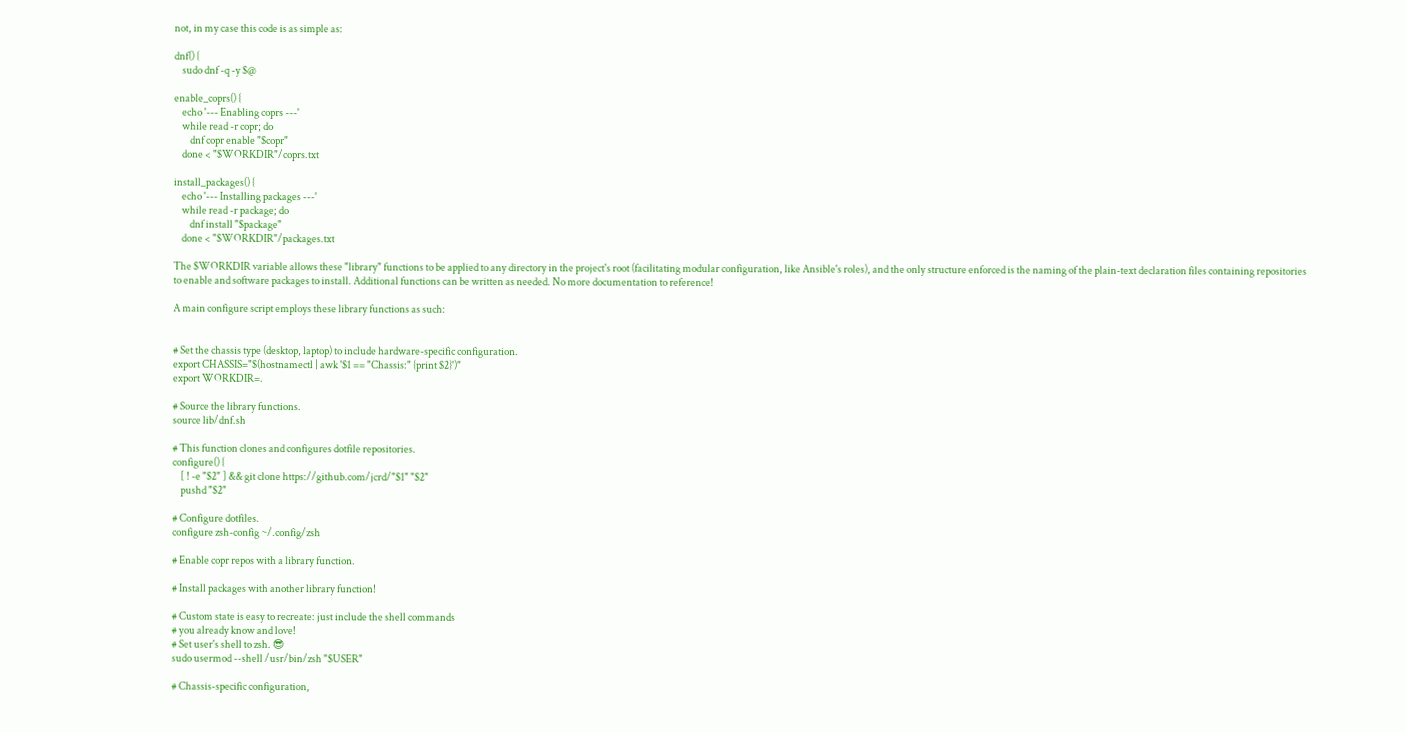not, in my case this code is as simple as:

dnf() {
    sudo dnf -q -y $@

enable_coprs() {
    echo '--- Enabling coprs ---'
    while read -r copr; do
        dnf copr enable "$copr"
    done < "$WORKDIR"/coprs.txt

install_packages() {
    echo '--- Installing packages ---'
    while read -r package; do
        dnf install "$package"
    done < "$WORKDIR"/packages.txt

The $WORKDIR variable allows these "library" functions to be applied to any directory in the project's root (facilitating modular configuration, like Ansible's roles), and the only structure enforced is the naming of the plain-text declaration files containing repositories to enable and software packages to install. Additional functions can be written as needed. No more documentation to reference!

A main configure script employs these library functions as such:


# Set the chassis type (desktop, laptop) to include hardware-specific configuration.
export CHASSIS="$(hostnamectl | awk '$1 == "Chassis:" {print $2}')"
export WORKDIR=.

# Source the library functions.
source lib/dnf.sh

# This function clones and configures dotfile repositories.
configure() {
    [ ! -e "$2" ] && git clone https://github.com/jcrd/"$1" "$2"
    pushd "$2"

# Configure dotfiles.
configure zsh-config ~/.config/zsh

# Enable copr repos with a library function.

# Install packages with another library function!

# Custom state is easy to recreate: just include the shell commands
# you already know and love!
# Set user's shell to zsh. 😎
sudo usermod --shell /usr/bin/zsh "$USER"

# Chassis-specific configuration,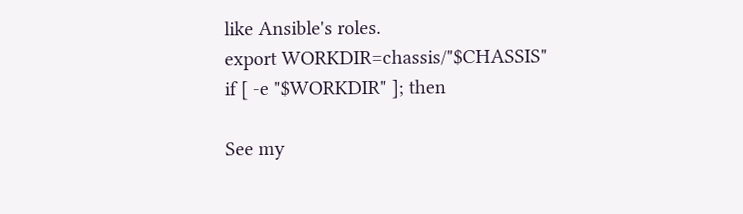like Ansible's roles.
export WORKDIR=chassis/"$CHASSIS"
if [ -e "$WORKDIR" ]; then

See my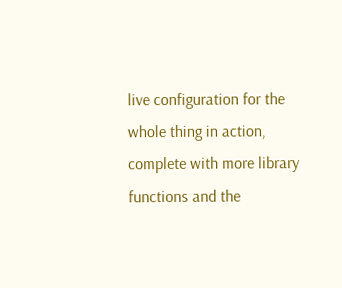live configuration for the whole thing in action, complete with more library functions and the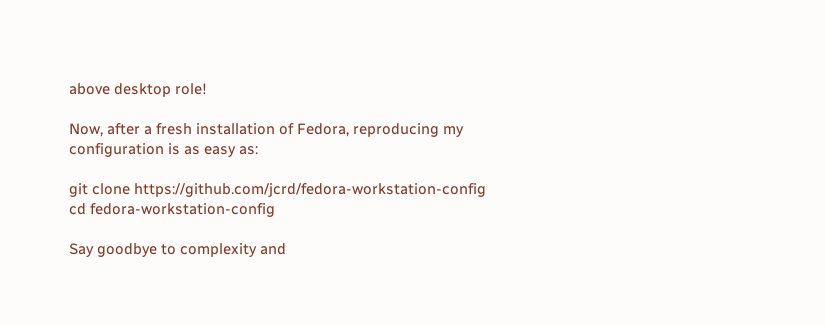above desktop role!

Now, after a fresh installation of Fedora, reproducing my configuration is as easy as:

git clone https://github.com/jcrd/fedora-workstation-config
cd fedora-workstation-config

Say goodbye to complexity and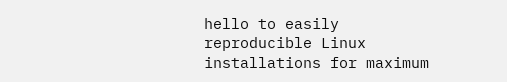hello to easily reproducible Linux installations for maximum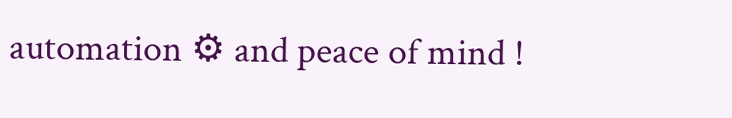automation ⚙ and peace of mind !